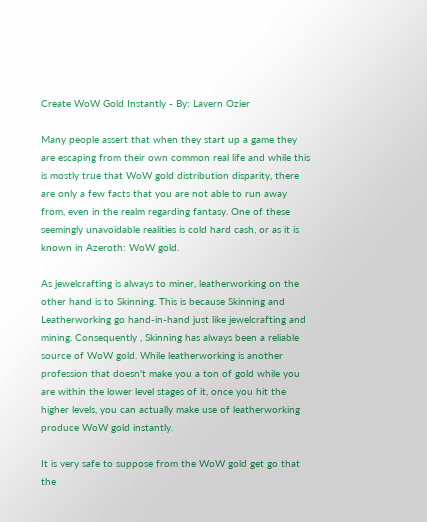Create WoW Gold Instantly - By: Lavern Ozier

Many people assert that when they start up a game they are escaping from their own common real life and while this is mostly true that WoW gold distribution disparity, there are only a few facts that you are not able to run away from, even in the realm regarding fantasy. One of these seemingly unavoidable realities is cold hard cash, or as it is known in Azeroth: WoW gold.

As jewelcrafting is always to miner, leatherworking on the other hand is to Skinning. This is because Skinning and Leatherworking go hand-in-hand just like jewelcrafting and mining. Consequently , Skinning has always been a reliable source of WoW gold. While leatherworking is another profession that doesn't make you a ton of gold while you are within the lower level stages of it, once you hit the higher levels, you can actually make use of leatherworking produce WoW gold instantly.

It is very safe to suppose from the WoW gold get go that the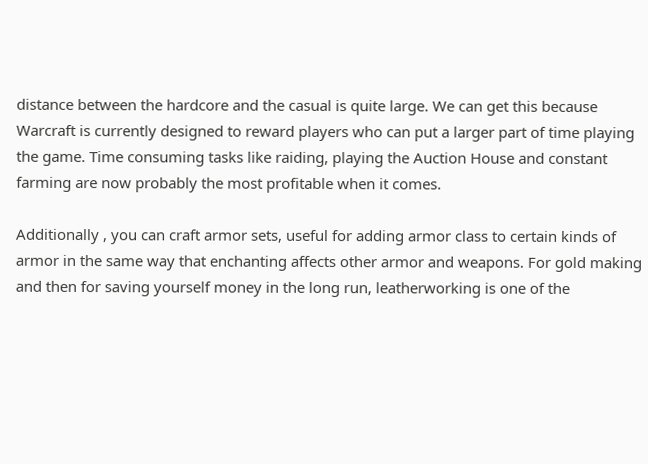distance between the hardcore and the casual is quite large. We can get this because Warcraft is currently designed to reward players who can put a larger part of time playing the game. Time consuming tasks like raiding, playing the Auction House and constant farming are now probably the most profitable when it comes.

Additionally , you can craft armor sets, useful for adding armor class to certain kinds of armor in the same way that enchanting affects other armor and weapons. For gold making and then for saving yourself money in the long run, leatherworking is one of the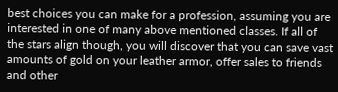best choices you can make for a profession, assuming you are interested in one of many above mentioned classes. If all of the stars align though, you will discover that you can save vast amounts of gold on your leather armor, offer sales to friends and other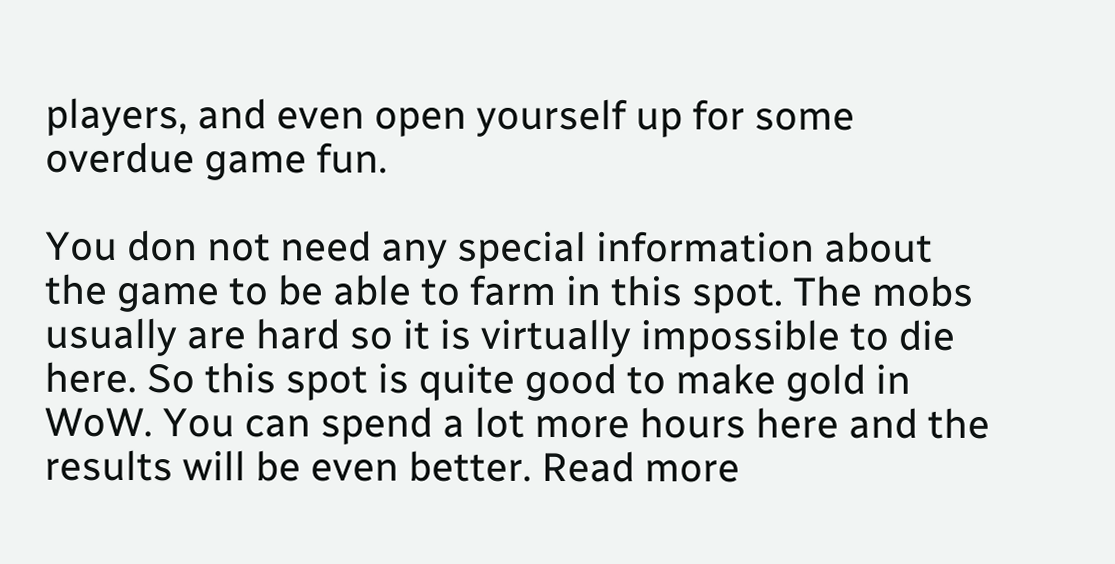players, and even open yourself up for some overdue game fun.

You don not need any special information about the game to be able to farm in this spot. The mobs usually are hard so it is virtually impossible to die here. So this spot is quite good to make gold in WoW. You can spend a lot more hours here and the results will be even better. Read more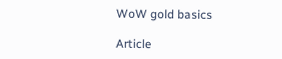WoW gold basics

Article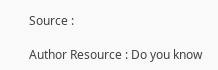Source :

Author Resource : Do you know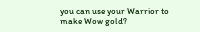you can use your Warrior to make Wow gold?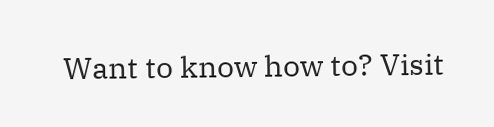Want to know how to? Visit